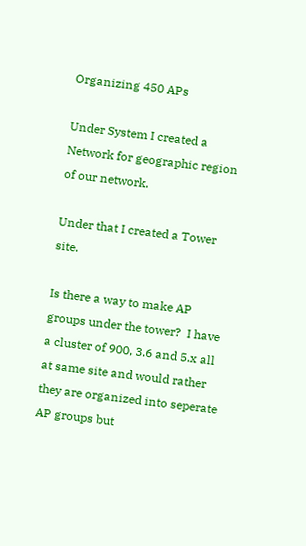Organizing 450 APs

Under System I created a Network for geographic region of our network.

Under that I created a Tower site.

Is there a way to make AP groups under the tower?  I have a cluster of 900, 3.6 and 5.x all at same site and would rather they are organized into seperate AP groups but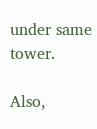under same tower.

Also,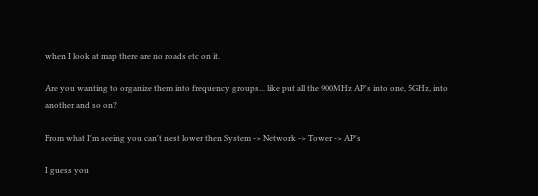when I look at map there are no roads etc on it.

Are you wanting to organize them into frequency groups... like put all the 900MHz AP's into one, 5GHz, into another and so on?

From what I'm seeing you can't nest lower then System -> Network -> Tower -> AP's

I guess you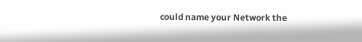could name your Network the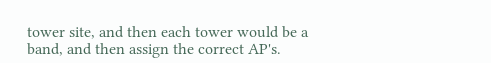tower site, and then each tower would be a band, and then assign the correct AP's.